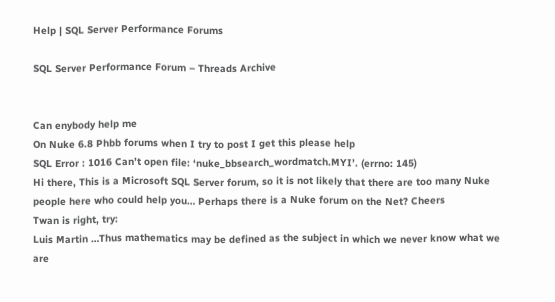Help | SQL Server Performance Forums

SQL Server Performance Forum – Threads Archive


Can enybody help me
On Nuke 6.8 Phbb forums when I try to post I get this please help
SQL Error : 1016 Can’t open file: ‘nuke_bbsearch_wordmatch.MYI’. (errno: 145)
Hi there, This is a Microsoft SQL Server forum, so it is not likely that there are too many Nuke people here who could help you… Perhaps there is a Nuke forum on the Net? Cheers
Twan is right, try:
Luis Martin …Thus mathematics may be defined as the subject in which we never know what we are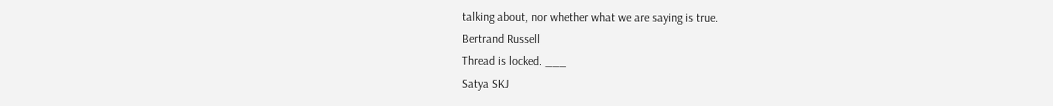talking about, nor whether what we are saying is true.
Bertrand Russell
Thread is locked. ___
Satya SKJ